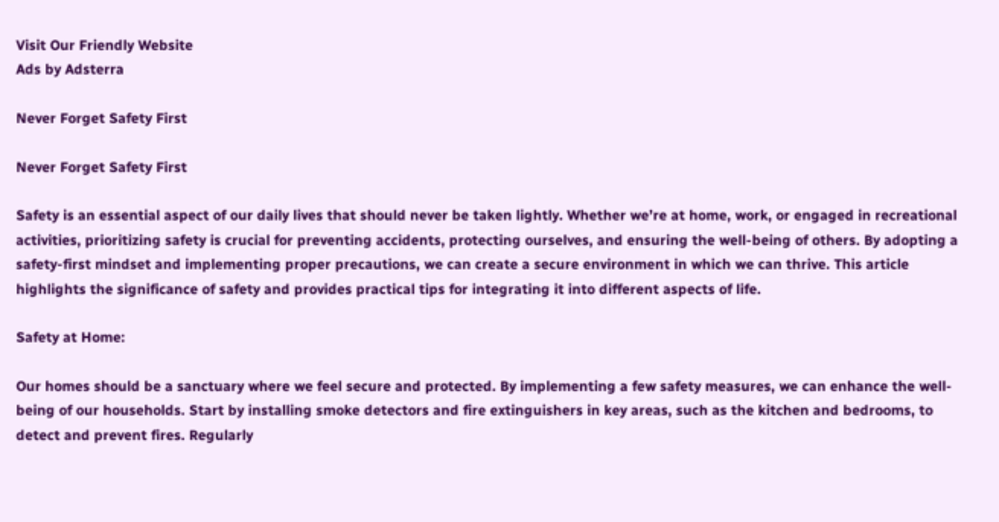Visit Our Friendly Website
Ads by Adsterra

Never Forget Safety First

Never Forget Safety First

Safety is an essential aspect of our daily lives that should never be taken lightly. Whether we’re at home, work, or engaged in recreational activities, prioritizing safety is crucial for preventing accidents, protecting ourselves, and ensuring the well-being of others. By adopting a safety-first mindset and implementing proper precautions, we can create a secure environment in which we can thrive. This article highlights the significance of safety and provides practical tips for integrating it into different aspects of life.

Safety at Home:

Our homes should be a sanctuary where we feel secure and protected. By implementing a few safety measures, we can enhance the well-being of our households. Start by installing smoke detectors and fire extinguishers in key areas, such as the kitchen and bedrooms, to detect and prevent fires. Regularly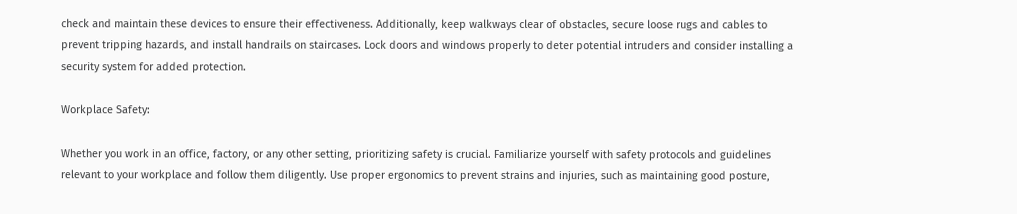check and maintain these devices to ensure their effectiveness. Additionally, keep walkways clear of obstacles, secure loose rugs and cables to prevent tripping hazards, and install handrails on staircases. Lock doors and windows properly to deter potential intruders and consider installing a security system for added protection.

Workplace Safety:

Whether you work in an office, factory, or any other setting, prioritizing safety is crucial. Familiarize yourself with safety protocols and guidelines relevant to your workplace and follow them diligently. Use proper ergonomics to prevent strains and injuries, such as maintaining good posture,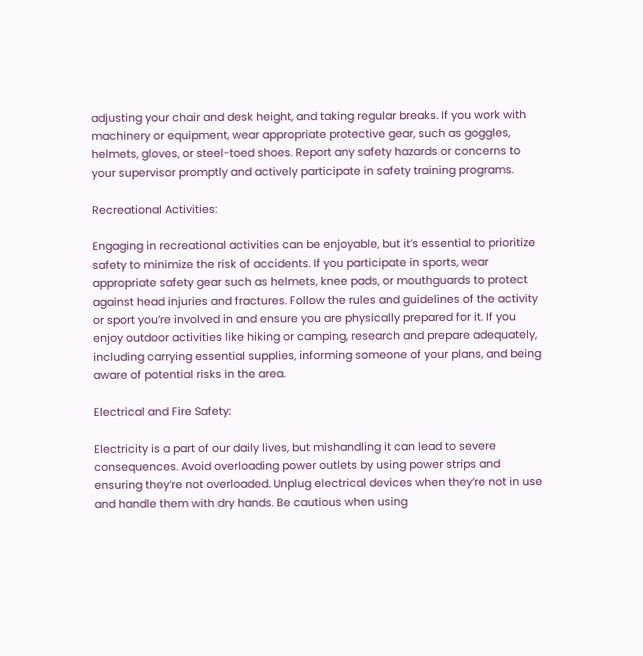adjusting your chair and desk height, and taking regular breaks. If you work with machinery or equipment, wear appropriate protective gear, such as goggles, helmets, gloves, or steel-toed shoes. Report any safety hazards or concerns to your supervisor promptly and actively participate in safety training programs.

Recreational Activities:

Engaging in recreational activities can be enjoyable, but it’s essential to prioritize safety to minimize the risk of accidents. If you participate in sports, wear appropriate safety gear such as helmets, knee pads, or mouthguards to protect against head injuries and fractures. Follow the rules and guidelines of the activity or sport you’re involved in and ensure you are physically prepared for it. If you enjoy outdoor activities like hiking or camping, research and prepare adequately, including carrying essential supplies, informing someone of your plans, and being aware of potential risks in the area.

Electrical and Fire Safety:

Electricity is a part of our daily lives, but mishandling it can lead to severe consequences. Avoid overloading power outlets by using power strips and ensuring they’re not overloaded. Unplug electrical devices when they’re not in use and handle them with dry hands. Be cautious when using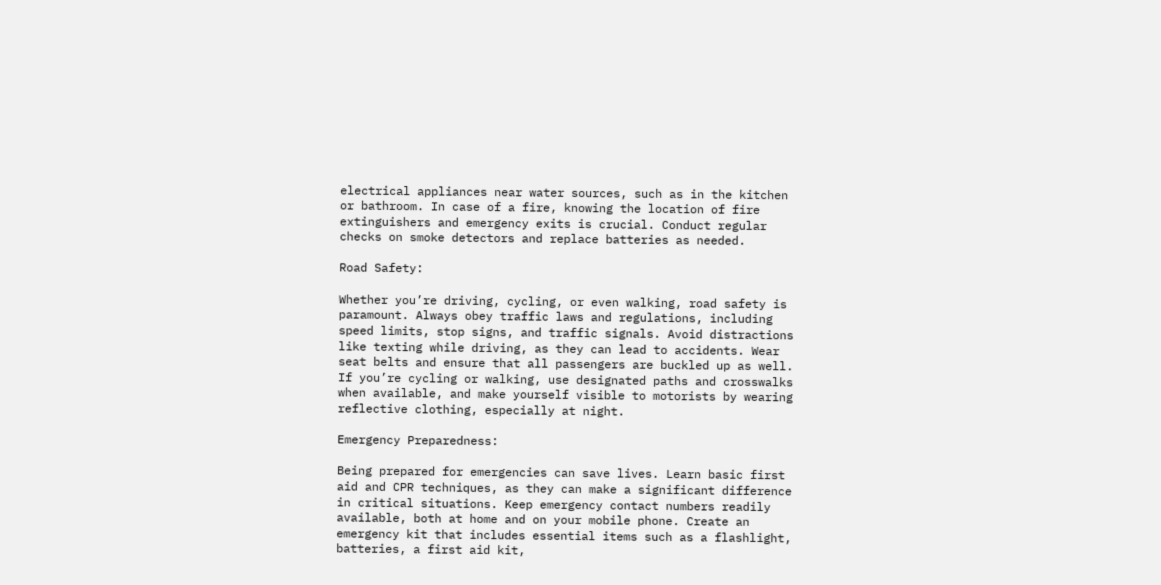electrical appliances near water sources, such as in the kitchen or bathroom. In case of a fire, knowing the location of fire extinguishers and emergency exits is crucial. Conduct regular checks on smoke detectors and replace batteries as needed.

Road Safety:

Whether you’re driving, cycling, or even walking, road safety is paramount. Always obey traffic laws and regulations, including speed limits, stop signs, and traffic signals. Avoid distractions like texting while driving, as they can lead to accidents. Wear seat belts and ensure that all passengers are buckled up as well. If you’re cycling or walking, use designated paths and crosswalks when available, and make yourself visible to motorists by wearing reflective clothing, especially at night.

Emergency Preparedness:

Being prepared for emergencies can save lives. Learn basic first aid and CPR techniques, as they can make a significant difference in critical situations. Keep emergency contact numbers readily available, both at home and on your mobile phone. Create an emergency kit that includes essential items such as a flashlight, batteries, a first aid kit,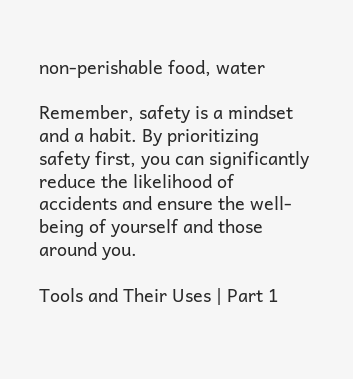non-perishable food, water

Remember, safety is a mindset and a habit. By prioritizing safety first, you can significantly reduce the likelihood of accidents and ensure the well-being of yourself and those around you.

Tools and Their Uses | Part 1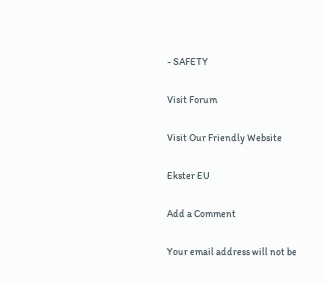- SAFETY

Visit Forum

Visit Our Friendly Website

Ekster EU

Add a Comment

Your email address will not be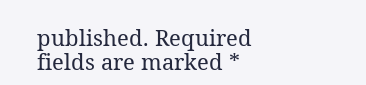published. Required fields are marked *